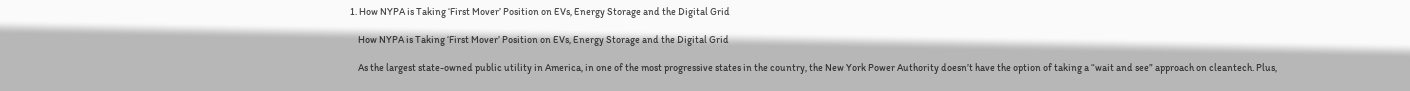1. How NYPA is Taking ‘First Mover’ Position on EVs, Energy Storage and the Digital Grid

    How NYPA is Taking ‘First Mover’ Position on EVs, Energy Storage and the Digital Grid

    As the largest state-owned public utility in America, in one of the most progressive states in the country, the New York Power Authority doesn’t have the option of taking a “wait and see” approach on cleantech. Plus,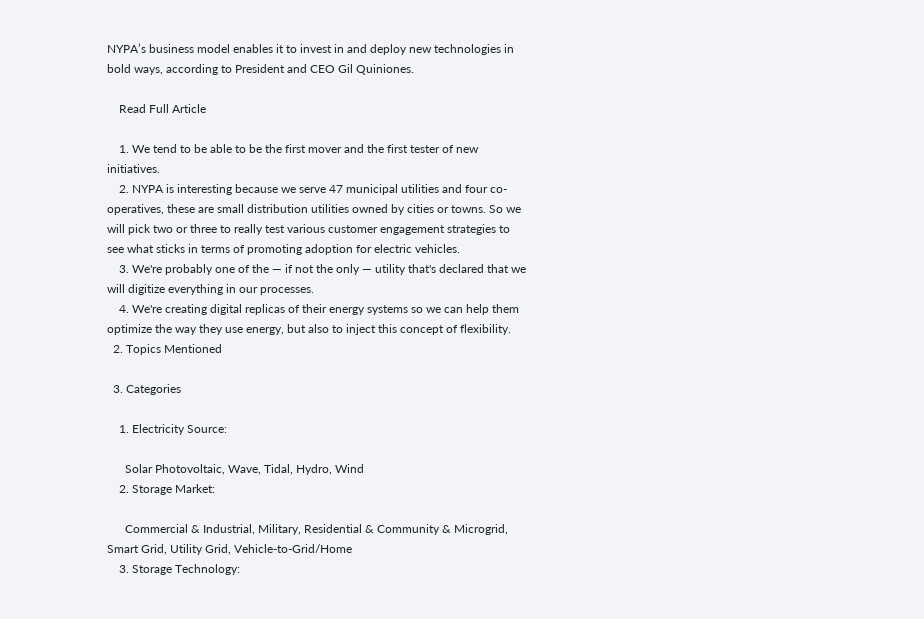NYPA’s business model enables it to invest in and deploy new technologies in bold ways, according to President and CEO Gil Quiniones.

    Read Full Article

    1. We tend to be able to be the first mover and the first tester of new initiatives.
    2. NYPA is interesting because we serve 47 municipal utilities and four co-operatives, these are small distribution utilities owned by cities or towns. So we will pick two or three to really test various customer engagement strategies to see what sticks in terms of promoting adoption for electric vehicles.
    3. We're probably one of the — if not the only — utility that's declared that we will digitize everything in our processes.
    4. We're creating digital replicas of their energy systems so we can help them optimize the way they use energy, but also to inject this concept of flexibility.
  2. Topics Mentioned

  3. Categories

    1. Electricity Source:

      Solar Photovoltaic, Wave, Tidal, Hydro, Wind
    2. Storage Market:

      Commercial & Industrial, Military, Residential & Community & Microgrid, Smart Grid, Utility Grid, Vehicle-to-Grid/Home
    3. Storage Technology: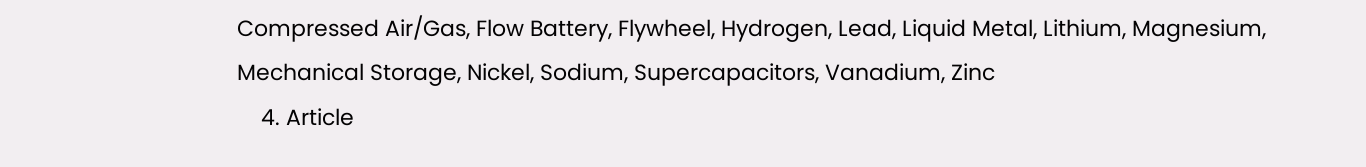Compressed Air/Gas, Flow Battery, Flywheel, Hydrogen, Lead, Liquid Metal, Lithium, Magnesium, Mechanical Storage, Nickel, Sodium, Supercapacitors, Vanadium, Zinc
    4. Article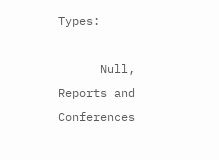Types:

      Null, Reports and Conferences